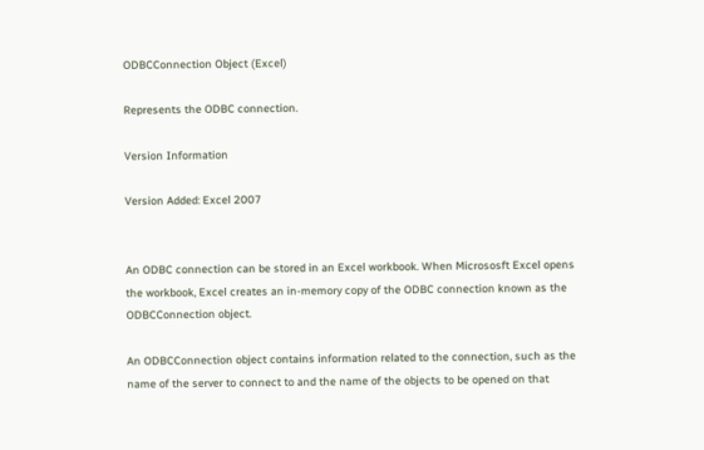ODBCConnection Object (Excel)

Represents the ODBC connection.

Version Information

Version Added: Excel 2007


An ODBC connection can be stored in an Excel workbook. When Micrososft Excel opens the workbook, Excel creates an in-memory copy of the ODBC connection known as the ODBCConnection object.

An ODBCConnection object contains information related to the connection, such as the name of the server to connect to and the name of the objects to be opened on that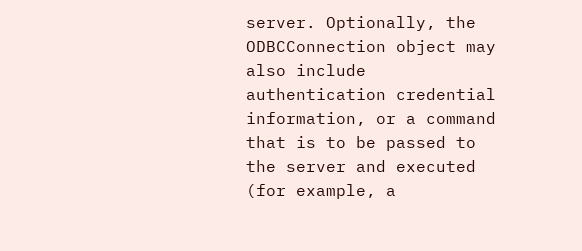server. Optionally, the ODBCConnection object may also include authentication credential information, or a command that is to be passed to the server and executed (for example, a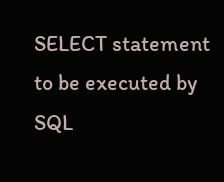SELECT statement to be executed by SQL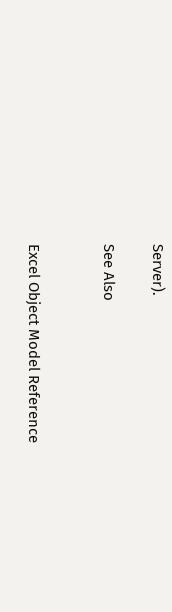Server).

See Also


Excel Object Model Reference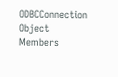ODBCConnection Object Members